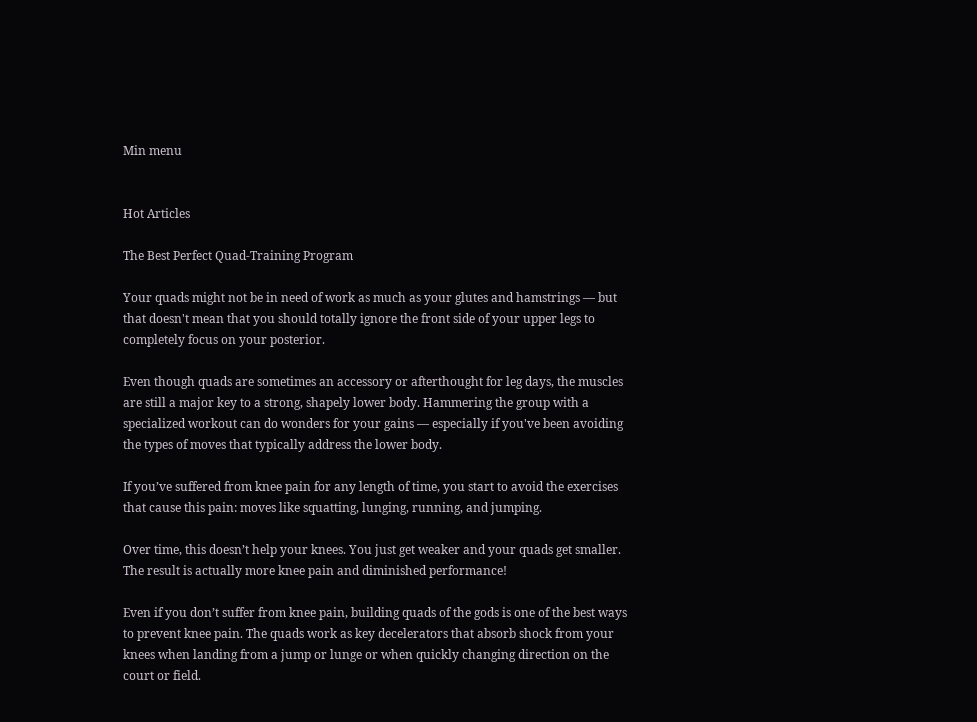Min menu


Hot Articles

The Best Perfect Quad-Training Program

Your quads might not be in need of work as much as your glutes and hamstrings — but that doesn't mean that you should totally ignore the front side of your upper legs to completely focus on your posterior.

Even though quads are sometimes an accessory or afterthought for leg days, the muscles are still a major key to a strong, shapely lower body. Hammering the group with a specialized workout can do wonders for your gains — especially if you've been avoiding the types of moves that typically address the lower body.

If you’ve suffered from knee pain for any length of time, you start to avoid the exercises that cause this pain: moves like squatting, lunging, running, and jumping.

Over time, this doesn’t help your knees. You just get weaker and your quads get smaller. The result is actually more knee pain and diminished performance!

Even if you don’t suffer from knee pain, building quads of the gods is one of the best ways to prevent knee pain. The quads work as key decelerators that absorb shock from your knees when landing from a jump or lunge or when quickly changing direction on the court or field.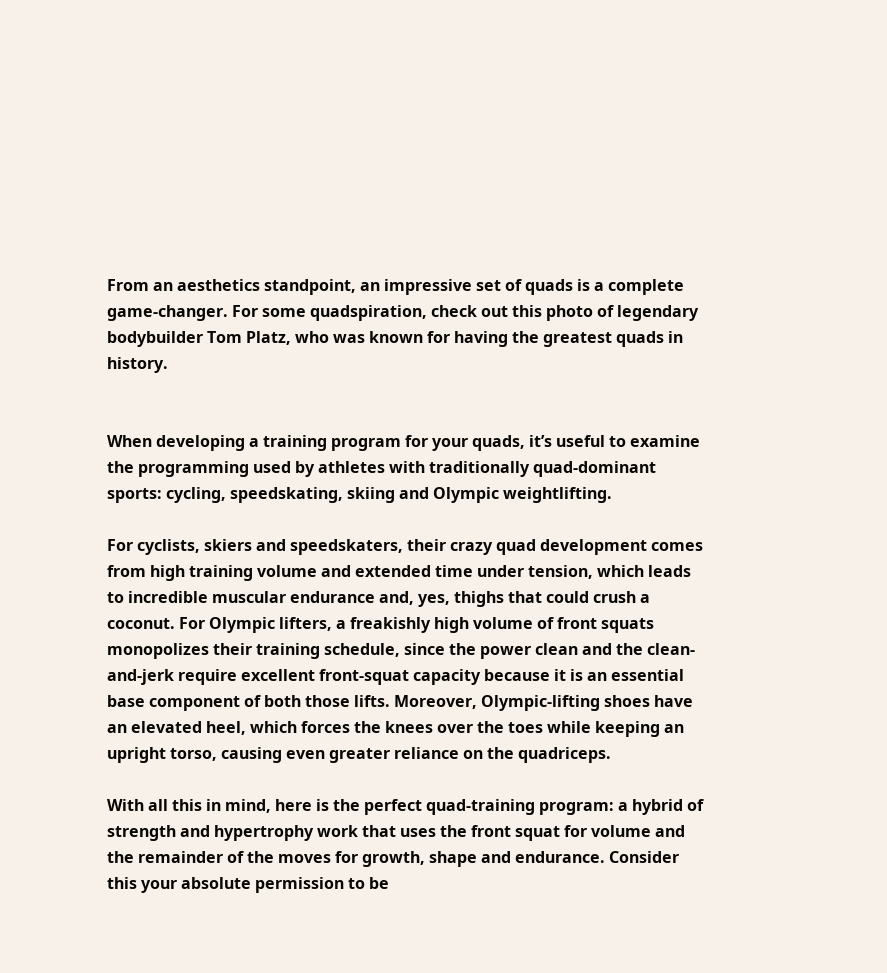From an aesthetics standpoint, an impressive set of quads is a complete game-changer. For some quadspiration, check out this photo of legendary bodybuilder Tom Platz, who was known for having the greatest quads in history.


When developing a training program for your quads, it’s useful to examine the programming used by athletes with traditionally quad-dominant sports: cycling, speedskating, skiing and Olympic weightlifting.

For cyclists, skiers and speedskaters, their crazy quad development comes from high training volume and extended time under tension, which leads to incredible muscular endurance and, yes, thighs that could crush a coconut. For Olympic lifters, a freakishly high volume of front squats monopolizes their training schedule, since the power clean and the clean-and-jerk require excellent front-squat capacity because it is an essential base component of both those lifts. Moreover, Olympic-lifting shoes have an elevated heel, which forces the knees over the toes while keeping an upright torso, causing even greater reliance on the quadriceps.

With all this in mind, here is the perfect quad-training program: a hybrid of strength and hypertrophy work that uses the front squat for volume and the remainder of the moves for growth, shape and endurance. Consider this your absolute permission to be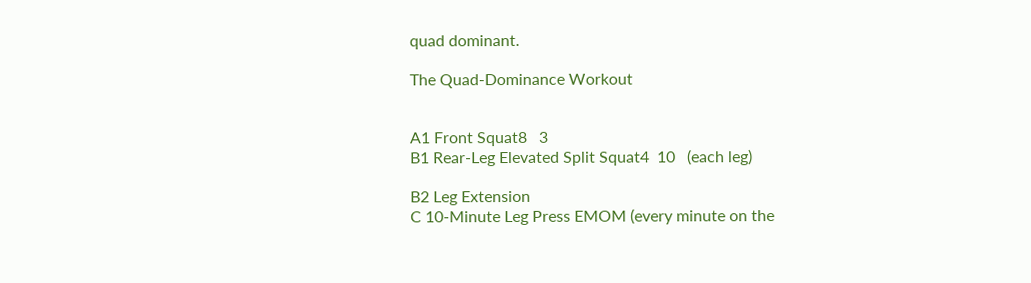quad dominant.

The Quad-Dominance Workout


A1 Front Squat8   3
B1 Rear-Leg Elevated Split Squat4  10   (each leg)

B2 Leg Extension
C 10-Minute Leg Press EMOM (every minute on the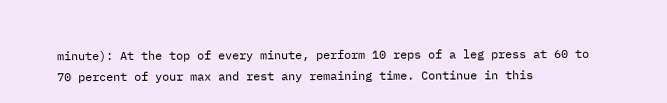minute): At the top of every minute, perform 10 reps of a leg press at 60 to 70 percent of your max and rest any remaining time. Continue in this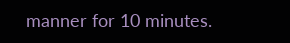manner for 10 minutes.